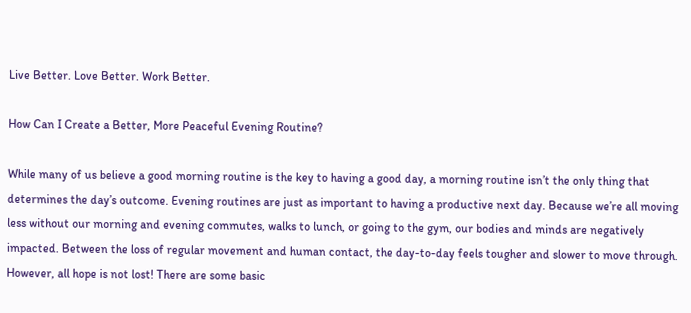Live Better. Love Better. Work Better.

How Can I Create a Better, More Peaceful Evening Routine?

While many of us believe a good morning routine is the key to having a good day, a morning routine isn’t the only thing that determines the day’s outcome. Evening routines are just as important to having a productive next day. Because we’re all moving less without our morning and evening commutes, walks to lunch, or going to the gym, our bodies and minds are negatively impacted. Between the loss of regular movement and human contact, the day-to-day feels tougher and slower to move through. However, all hope is not lost! There are some basic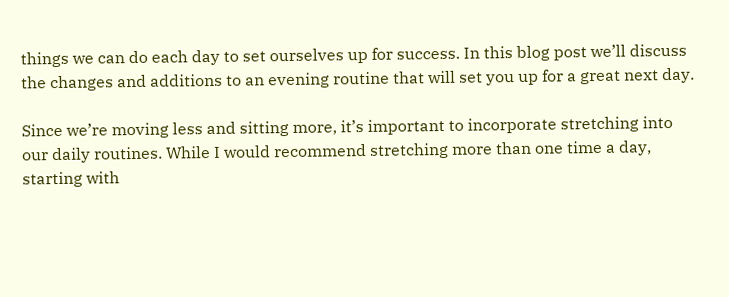things we can do each day to set ourselves up for success. In this blog post we’ll discuss the changes and additions to an evening routine that will set you up for a great next day.

Since we’re moving less and sitting more, it’s important to incorporate stretching into our daily routines. While I would recommend stretching more than one time a day, starting with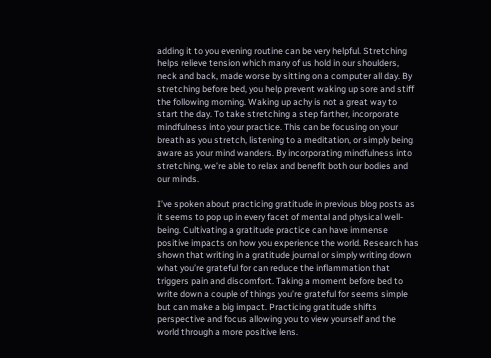adding it to you evening routine can be very helpful. Stretching helps relieve tension which many of us hold in our shoulders, neck and back, made worse by sitting on a computer all day. By stretching before bed, you help prevent waking up sore and stiff the following morning. Waking up achy is not a great way to start the day. To take stretching a step farther, incorporate mindfulness into your practice. This can be focusing on your breath as you stretch, listening to a meditation, or simply being aware as your mind wanders. By incorporating mindfulness into stretching, we’re able to relax and benefit both our bodies and our minds.

I’ve spoken about practicing gratitude in previous blog posts as it seems to pop up in every facet of mental and physical well-being. Cultivating a gratitude practice can have immense positive impacts on how you experience the world. Research has shown that writing in a gratitude journal or simply writing down what you’re grateful for can reduce the inflammation that triggers pain and discomfort. Taking a moment before bed to write down a couple of things you’re grateful for seems simple but can make a big impact. Practicing gratitude shifts perspective and focus allowing you to view yourself and the world through a more positive lens.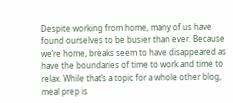Despite working from home, many of us have found ourselves to be busier than ever. Because we’re home, breaks seem to have disappeared as have the boundaries of time to work and time to relax. While that’s a topic for a whole other blog, meal prep is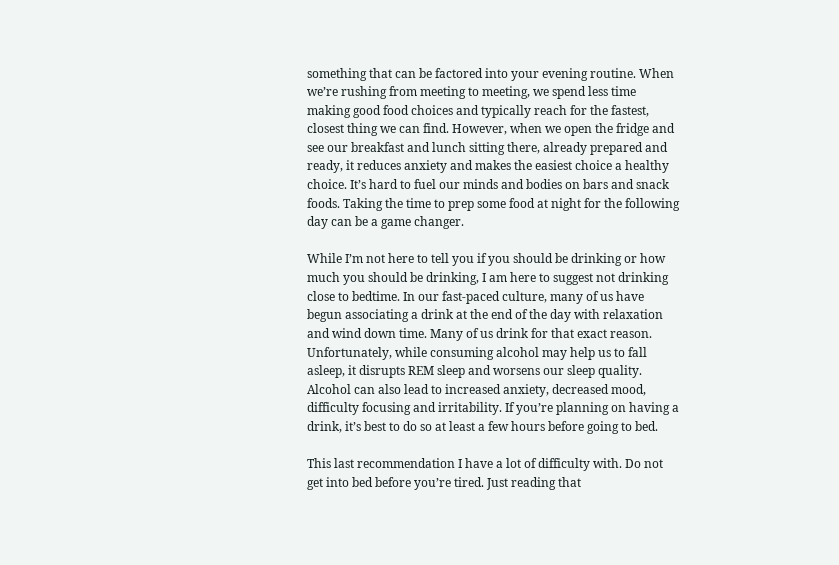something that can be factored into your evening routine. When we’re rushing from meeting to meeting, we spend less time making good food choices and typically reach for the fastest, closest thing we can find. However, when we open the fridge and see our breakfast and lunch sitting there, already prepared and ready, it reduces anxiety and makes the easiest choice a healthy choice. It’s hard to fuel our minds and bodies on bars and snack foods. Taking the time to prep some food at night for the following day can be a game changer.

While I’m not here to tell you if you should be drinking or how much you should be drinking, I am here to suggest not drinking close to bedtime. In our fast-paced culture, many of us have begun associating a drink at the end of the day with relaxation and wind down time. Many of us drink for that exact reason. Unfortunately, while consuming alcohol may help us to fall asleep, it disrupts REM sleep and worsens our sleep quality. Alcohol can also lead to increased anxiety, decreased mood, difficulty focusing and irritability. If you’re planning on having a drink, it’s best to do so at least a few hours before going to bed.

This last recommendation I have a lot of difficulty with. Do not get into bed before you’re tired. Just reading that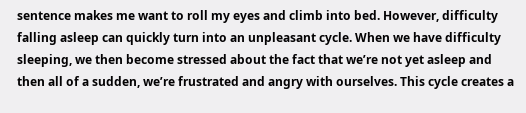sentence makes me want to roll my eyes and climb into bed. However, difficulty falling asleep can quickly turn into an unpleasant cycle. When we have difficulty sleeping, we then become stressed about the fact that we’re not yet asleep and then all of a sudden, we’re frustrated and angry with ourselves. This cycle creates a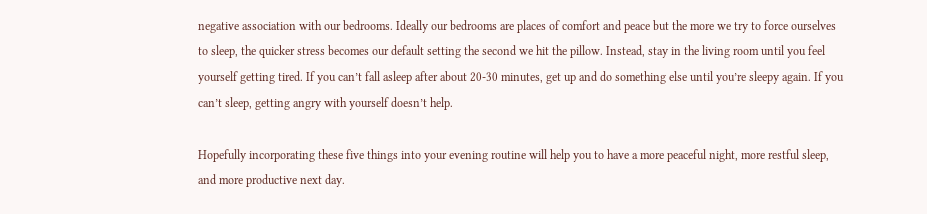negative association with our bedrooms. Ideally our bedrooms are places of comfort and peace but the more we try to force ourselves to sleep, the quicker stress becomes our default setting the second we hit the pillow. Instead, stay in the living room until you feel yourself getting tired. If you can’t fall asleep after about 20-30 minutes, get up and do something else until you’re sleepy again. If you can’t sleep, getting angry with yourself doesn’t help.

Hopefully incorporating these five things into your evening routine will help you to have a more peaceful night, more restful sleep, and more productive next day.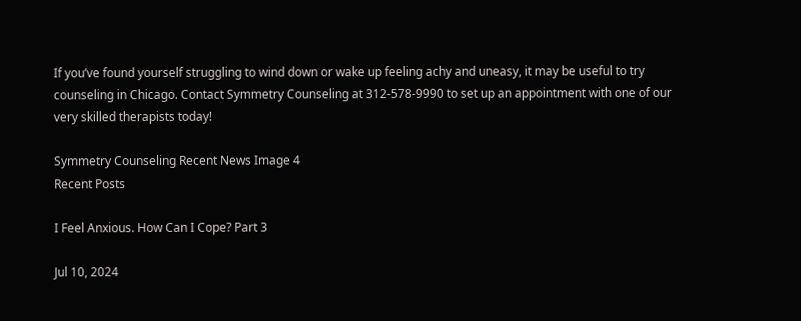If you’ve found yourself struggling to wind down or wake up feeling achy and uneasy, it may be useful to try counseling in Chicago. Contact Symmetry Counseling at 312-578-9990 to set up an appointment with one of our very skilled therapists today!

Symmetry Counseling Recent News Image 4
Recent Posts

I Feel Anxious. How Can I Cope? Part 3

Jul 10, 2024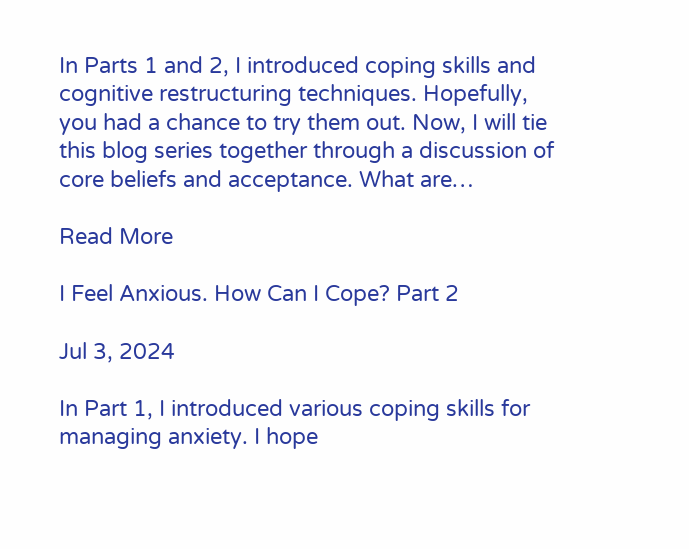In Parts 1 and 2, I introduced coping skills and cognitive restructuring techniques. Hopefully, you had a chance to try them out. Now, I will tie this blog series together through a discussion of core beliefs and acceptance. What are…

Read More

I Feel Anxious. How Can I Cope? Part 2

Jul 3, 2024

In Part 1, I introduced various coping skills for managing anxiety. I hope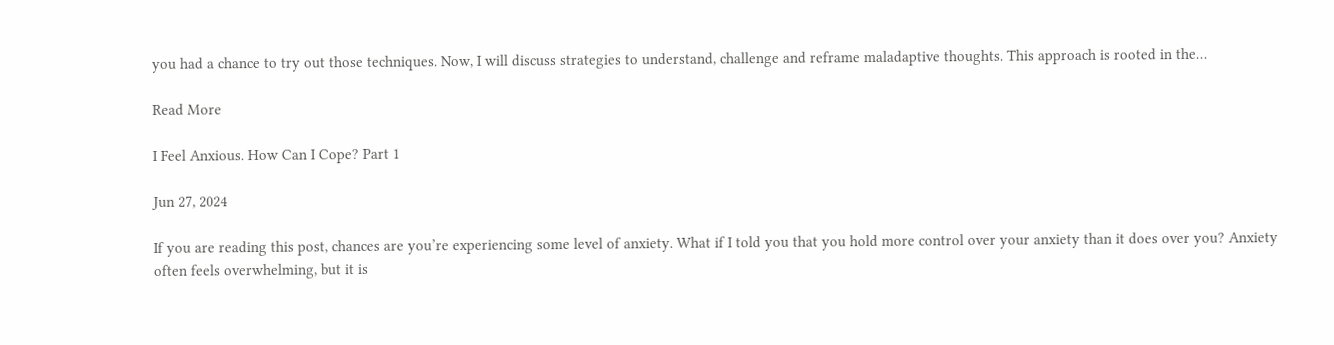you had a chance to try out those techniques. Now, I will discuss strategies to understand, challenge and reframe maladaptive thoughts. This approach is rooted in the…

Read More

I Feel Anxious. How Can I Cope? Part 1

Jun 27, 2024

If you are reading this post, chances are you’re experiencing some level of anxiety. What if I told you that you hold more control over your anxiety than it does over you? Anxiety often feels overwhelming, but it is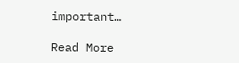important…

Read More